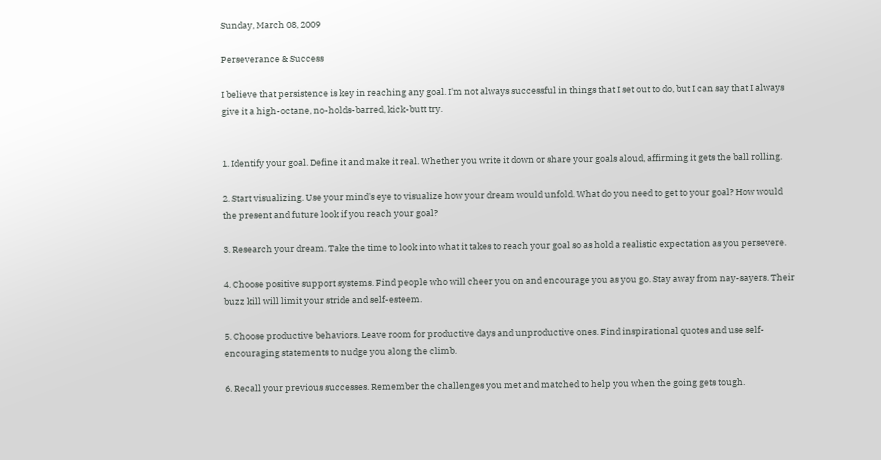Sunday, March 08, 2009

Perseverance & Success

I believe that persistence is key in reaching any goal. I'm not always successful in things that I set out to do, but I can say that I always give it a high-octane, no-holds-barred, kick-butt try.


1. Identify your goal. Define it and make it real. Whether you write it down or share your goals aloud, affirming it gets the ball rolling.

2. Start visualizing. Use your mind's eye to visualize how your dream would unfold. What do you need to get to your goal? How would the present and future look if you reach your goal?

3. Research your dream. Take the time to look into what it takes to reach your goal so as hold a realistic expectation as you persevere.

4. Choose positive support systems. Find people who will cheer you on and encourage you as you go. Stay away from nay-sayers. Their buzz kill will limit your stride and self-esteem.

5. Choose productive behaviors. Leave room for productive days and unproductive ones. Find inspirational quotes and use self-encouraging statements to nudge you along the climb.

6. Recall your previous successes. Remember the challenges you met and matched to help you when the going gets tough.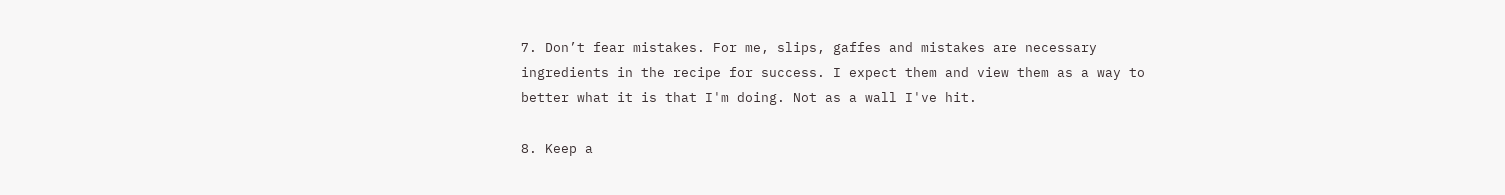7. Don’t fear mistakes. For me, slips, gaffes and mistakes are necessary ingredients in the recipe for success. I expect them and view them as a way to better what it is that I'm doing. Not as a wall I've hit.

8. Keep a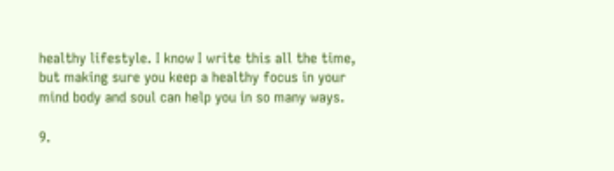healthy lifestyle. I know I write this all the time, but making sure you keep a healthy focus in your mind body and soul can help you in so many ways.

9.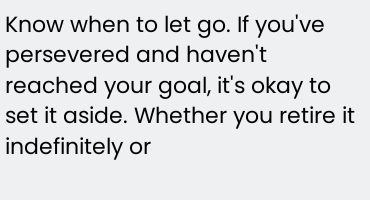Know when to let go. If you've persevered and haven't reached your goal, it's okay to set it aside. Whether you retire it indefinitely or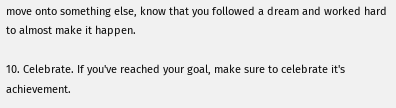move onto something else, know that you followed a dream and worked hard to almost make it happen.

10. Celebrate. If you've reached your goal, make sure to celebrate it's achievement.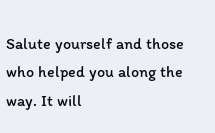Salute yourself and those who helped you along the way. It will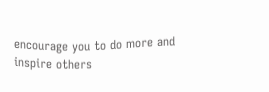encourage you to do more and inspire others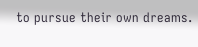to pursue their own dreams.